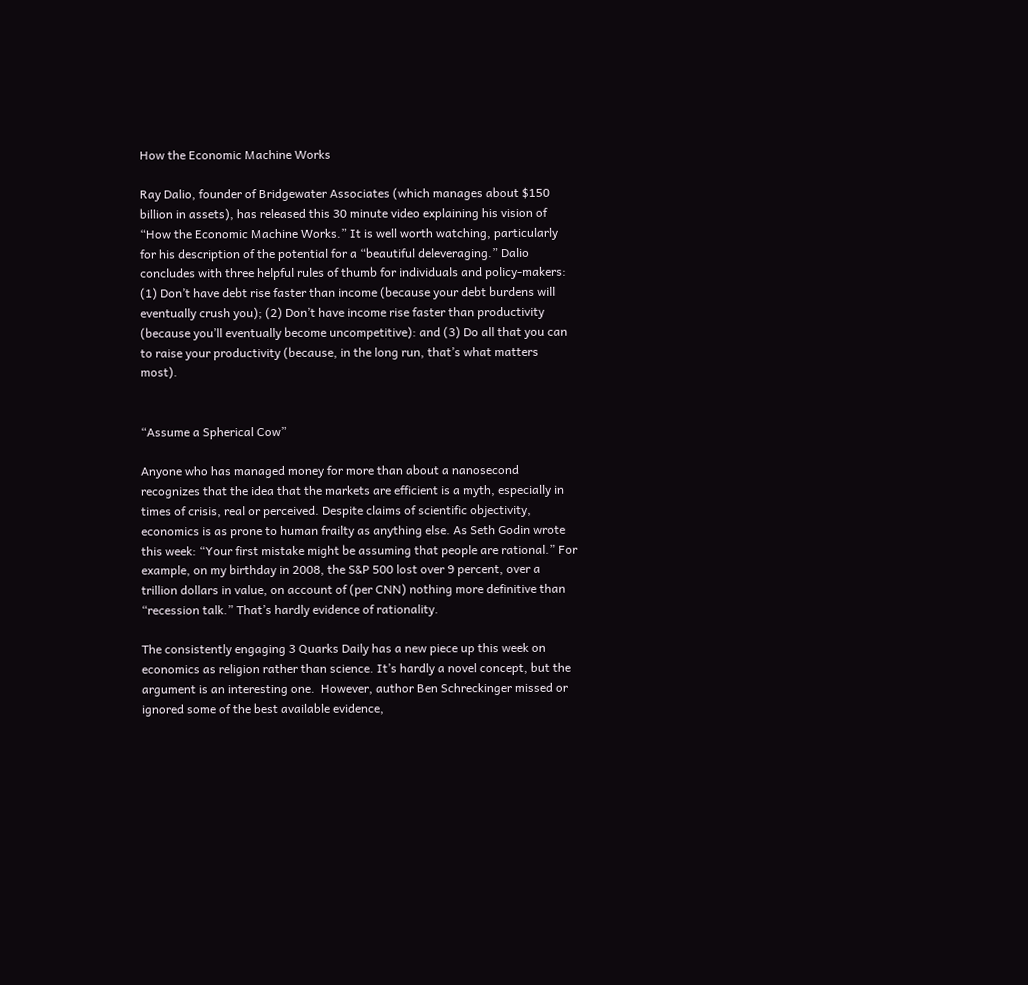How the Economic Machine Works

Ray Dalio, founder of Bridgewater Associates (which manages about $150 billion in assets), has released this 30 minute video explaining his vision of “How the Economic Machine Works.” It is well worth watching, particularly for his description of the potential for a “beautiful deleveraging.” Dalio concludes with three helpful rules of thumb for individuals and policy-makers: (1) Don’t have debt rise faster than income (because your debt burdens will eventually crush you); (2) Don’t have income rise faster than productivity (because you’ll eventually become uncompetitive): and (3) Do all that you can to raise your productivity (because, in the long run, that’s what matters most).


“Assume a Spherical Cow”

Anyone who has managed money for more than about a nanosecond recognizes that the idea that the markets are efficient is a myth, especially in times of crisis, real or perceived. Despite claims of scientific objectivity, economics is as prone to human frailty as anything else. As Seth Godin wrote this week: “Your first mistake might be assuming that people are rational.” For example, on my birthday in 2008, the S&P 500 lost over 9 percent, over a trillion dollars in value, on account of (per CNN) nothing more definitive than “recession talk.” That’s hardly evidence of rationality.

The consistently engaging 3 Quarks Daily has a new piece up this week on economics as religion rather than science. It’s hardly a novel concept, but the argument is an interesting one.  However, author Ben Schreckinger missed or ignored some of the best available evidence,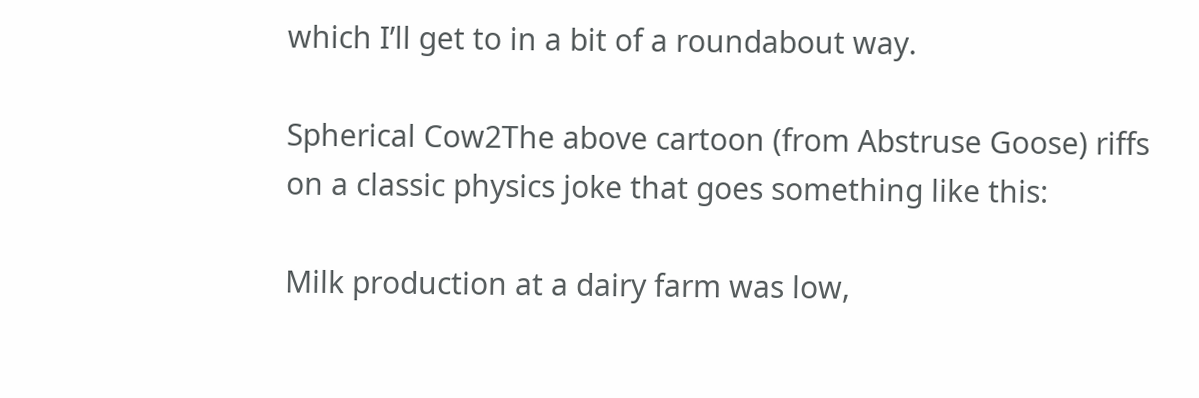which I’ll get to in a bit of a roundabout way.

Spherical Cow2The above cartoon (from Abstruse Goose) riffs on a classic physics joke that goes something like this:

Milk production at a dairy farm was low,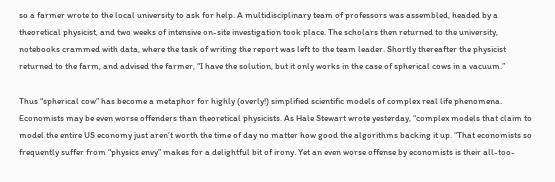so a farmer wrote to the local university to ask for help. A multidisciplinary team of professors was assembled, headed by a theoretical physicist, and two weeks of intensive on-site investigation took place. The scholars then returned to the university, notebooks crammed with data, where the task of writing the report was left to the team leader. Shortly thereafter the physicist returned to the farm, and advised the farmer, “I have the solution, but it only works in the case of spherical cows in a vacuum.”

Thus “spherical cow” has become a metaphor for highly (overly!) simplified scientific models of complex real life phenomena. Economists may be even worse offenders than theoretical physicists. As Hale Stewart wrote yesterday, “complex models that claim to model the entire US economy just aren’t worth the time of day no matter how good the algorithms backing it up. “That economists so frequently suffer from “physics envy” makes for a delightful bit of irony. Yet an even worse offense by economists is their all-too-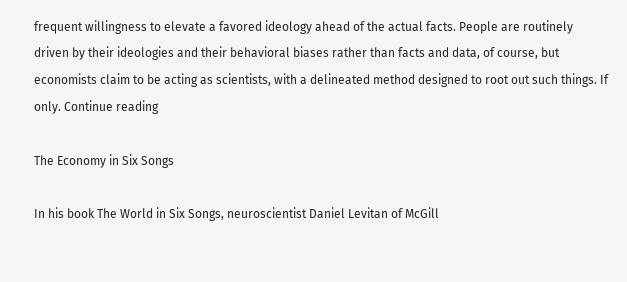frequent willingness to elevate a favored ideology ahead of the actual facts. People are routinely driven by their ideologies and their behavioral biases rather than facts and data, of course, but economists claim to be acting as scientists, with a delineated method designed to root out such things. If only. Continue reading

The Economy in Six Songs

In his book The World in Six Songs, neuroscientist Daniel Levitan of McGill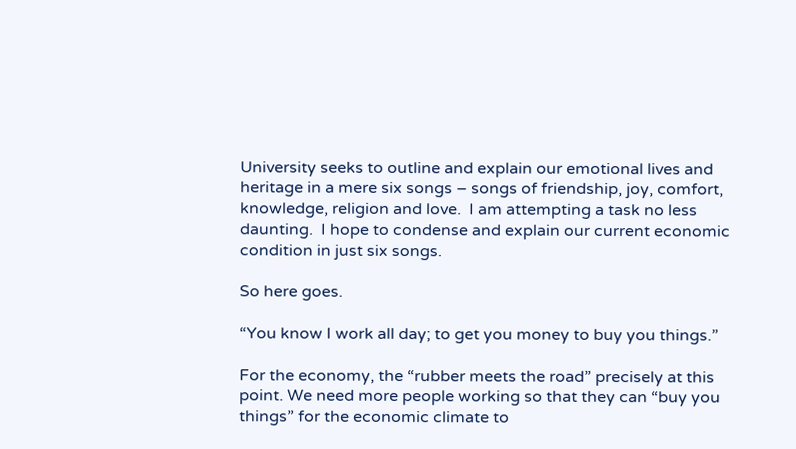University seeks to outline and explain our emotional lives and heritage in a mere six songs – songs of friendship, joy, comfort, knowledge, religion and love.  I am attempting a task no less daunting.  I hope to condense and explain our current economic condition in just six songs.

So here goes.

“You know I work all day; to get you money to buy you things.”

For the economy, the “rubber meets the road” precisely at this point. We need more people working so that they can “buy you things” for the economic climate to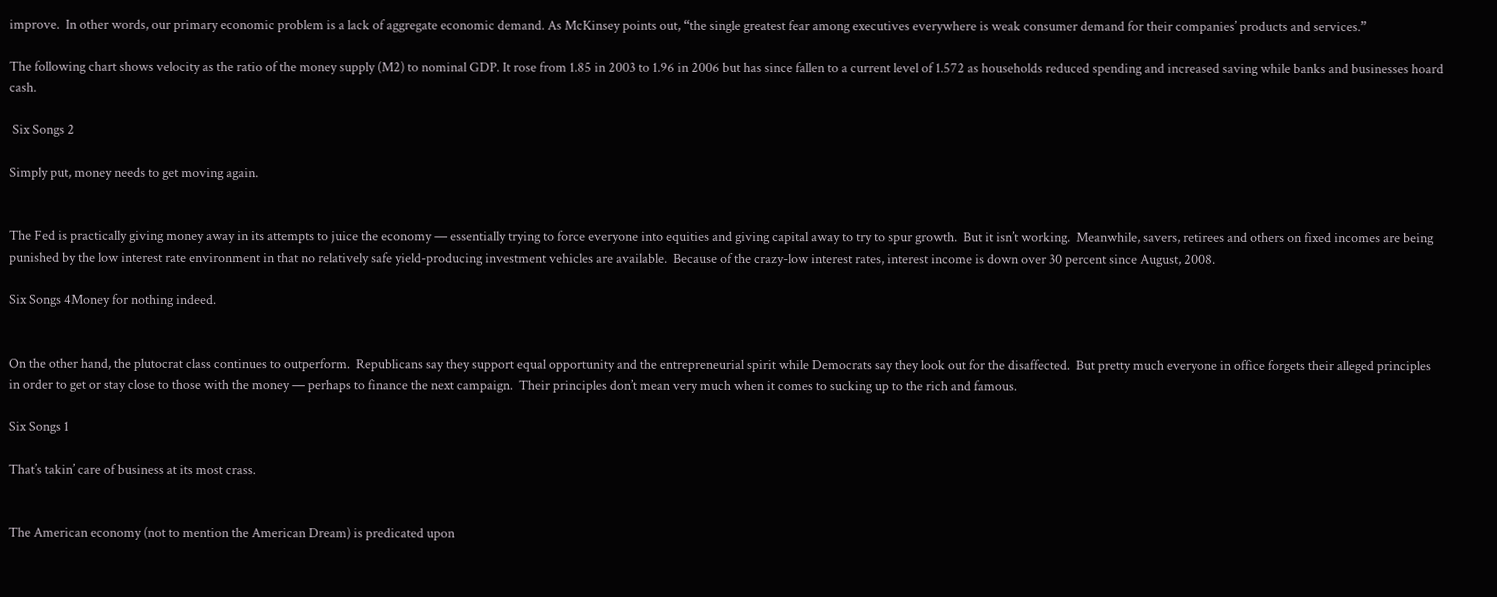improve.  In other words, our primary economic problem is a lack of aggregate economic demand. As McKinsey points out, “the single greatest fear among executives everywhere is weak consumer demand for their companies’ products and services.”

The following chart shows velocity as the ratio of the money supply (M2) to nominal GDP. It rose from 1.85 in 2003 to 1.96 in 2006 but has since fallen to a current level of 1.572 as households reduced spending and increased saving while banks and businesses hoard cash.

 Six Songs 2

Simply put, money needs to get moving again.


The Fed is practically giving money away in its attempts to juice the economy — essentially trying to force everyone into equities and giving capital away to try to spur growth.  But it isn’t working.  Meanwhile, savers, retirees and others on fixed incomes are being punished by the low interest rate environment in that no relatively safe yield-producing investment vehicles are available.  Because of the crazy-low interest rates, interest income is down over 30 percent since August, 2008.

Six Songs 4Money for nothing indeed.


On the other hand, the plutocrat class continues to outperform.  Republicans say they support equal opportunity and the entrepreneurial spirit while Democrats say they look out for the disaffected.  But pretty much everyone in office forgets their alleged principles in order to get or stay close to those with the money — perhaps to finance the next campaign.  Their principles don’t mean very much when it comes to sucking up to the rich and famous.

Six Songs 1

That’s takin’ care of business at its most crass.


The American economy (not to mention the American Dream) is predicated upon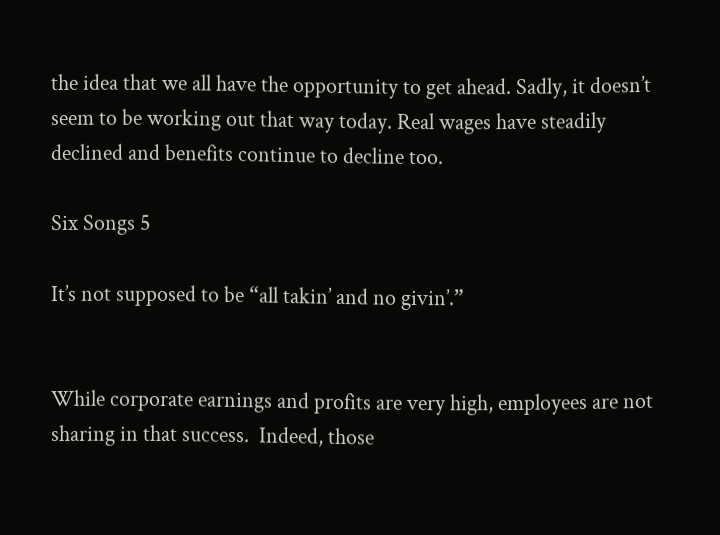the idea that we all have the opportunity to get ahead. Sadly, it doesn’t seem to be working out that way today. Real wages have steadily declined and benefits continue to decline too.

Six Songs 5

It’s not supposed to be “all takin’ and no givin’.”


While corporate earnings and profits are very high, employees are not sharing in that success.  Indeed, those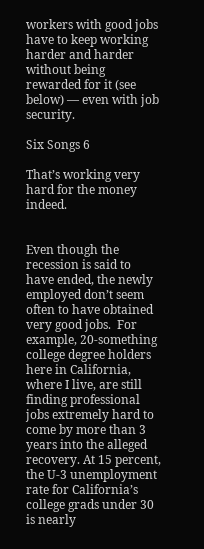workers with good jobs have to keep working harder and harder without being rewarded for it (see below) — even with job security.

Six Songs 6

That’s working very hard for the money indeed.


Even though the recession is said to have ended, the newly employed don’t seem often to have obtained very good jobs.  For example, 20-something college degree holders here in California, where I live, are still finding professional jobs extremely hard to come by more than 3 years into the alleged recovery. At 15 percent, the U-3 unemployment rate for California’s college grads under 30 is nearly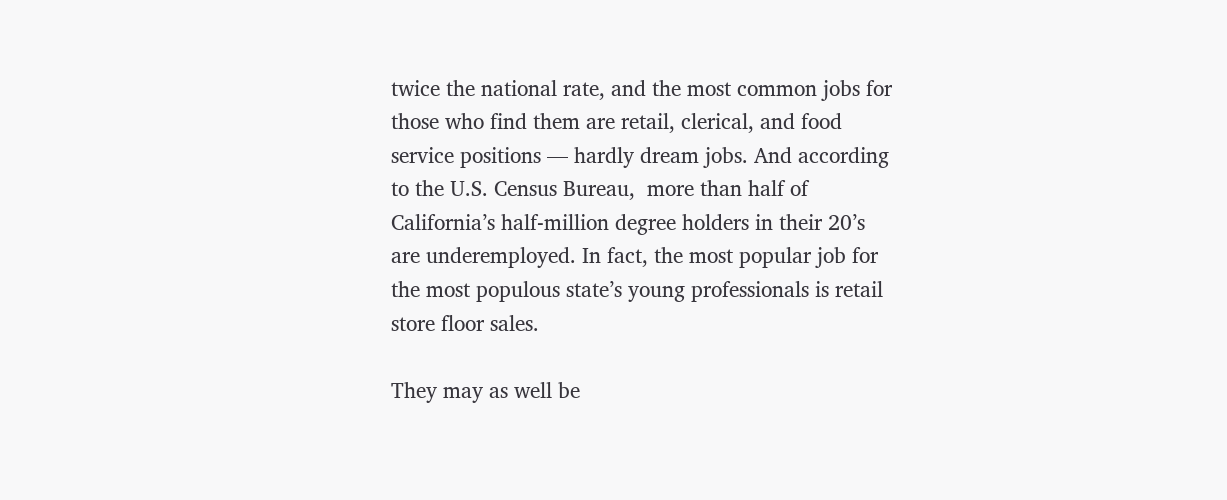twice the national rate, and the most common jobs for those who find them are retail, clerical, and food service positions — hardly dream jobs. And according to the U.S. Census Bureau,  more than half of California’s half-million degree holders in their 20’s are underemployed. In fact, the most popular job for the most populous state’s young professionals is retail store floor sales.

They may as well be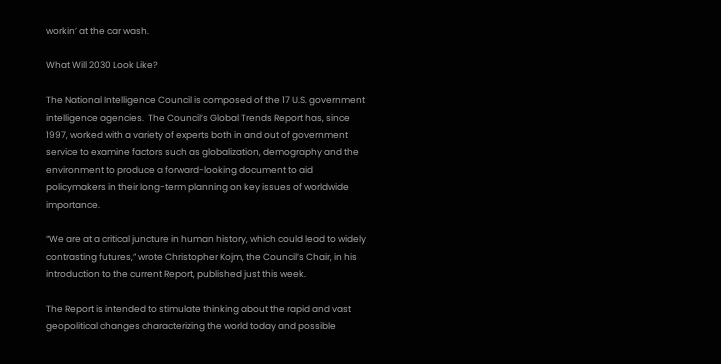workin’ at the car wash.

What Will 2030 Look Like?

The National Intelligence Council is composed of the 17 U.S. government intelligence agencies.  The Council’s Global Trends Report has, since 1997, worked with a variety of experts both in and out of government service to examine factors such as globalization, demography and the environment to produce a forward-looking document to aid policymakers in their long-term planning on key issues of worldwide importance.

“We are at a critical juncture in human history, which could lead to widely contrasting futures,” wrote Christopher Kojm, the Council’s Chair, in his introduction to the current Report, published just this week.

The Report is intended to stimulate thinking about the rapid and vast geopolitical changes characterizing the world today and possible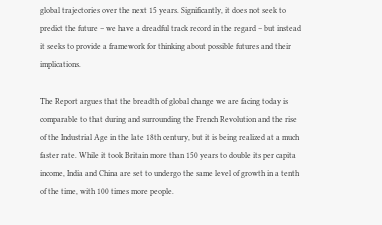global trajectories over the next 15 years. Significantly, it does not seek to predict the future – we have a dreadful track record in the regard – but instead it seeks to provide a framework for thinking about possible futures and their implications.

The Report argues that the breadth of global change we are facing today is comparable to that during and surrounding the French Revolution and the rise of the Industrial Age in the late 18th century, but it is being realized at a much faster rate. While it took Britain more than 150 years to double its per capita income, India and China are set to undergo the same level of growth in a tenth of the time, with 100 times more people.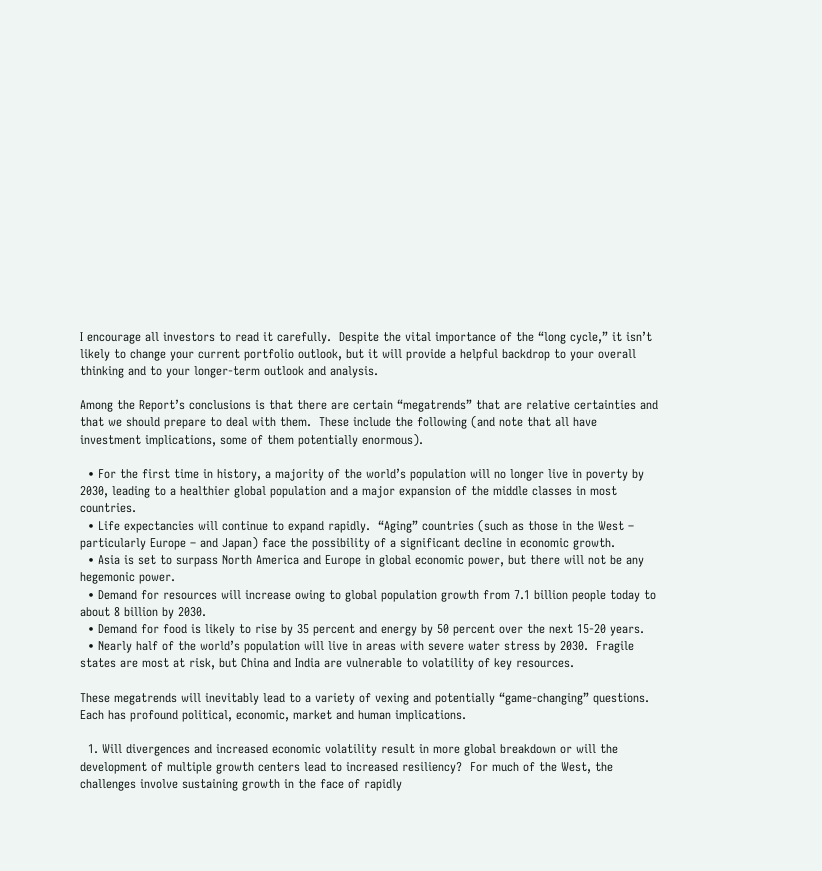I encourage all investors to read it carefully.  Despite the vital importance of the “long cycle,” it isn’t likely to change your current portfolio outlook, but it will provide a helpful backdrop to your overall thinking and to your longer-term outlook and analysis.

Among the Report’s conclusions is that there are certain “megatrends” that are relative certainties and that we should prepare to deal with them.  These include the following (and note that all have investment implications, some of them potentially enormous).

  • For the first time in history, a majority of the world’s population will no longer live in poverty by 2030, leading to a healthier global population and a major expansion of the middle classes in most countries.
  • Life expectancies will continue to expand rapidly.  “Aging” countries (such as those in the West – particularly Europe – and Japan) face the possibility of a significant decline in economic growth.
  • Asia is set to surpass North America and Europe in global economic power, but there will not be any hegemonic power.
  • Demand for resources will increase owing to global population growth from 7.1 billion people today to about 8 billion by 2030.
  • Demand for food is likely to rise by 35 percent and energy by 50 percent over the next 15-20 years.
  • Nearly half of the world’s population will live in areas with severe water stress by 2030.  Fragile states are most at risk, but China and India are vulnerable to volatility of key resources.

These megatrends will inevitably lead to a variety of vexing and potentially “game-changing” questions.  Each has profound political, economic, market and human implications.

  1. Will divergences and increased economic volatility result in more global breakdown or will the development of multiple growth centers lead to increased resiliency?  For much of the West, the challenges involve sustaining growth in the face of rapidly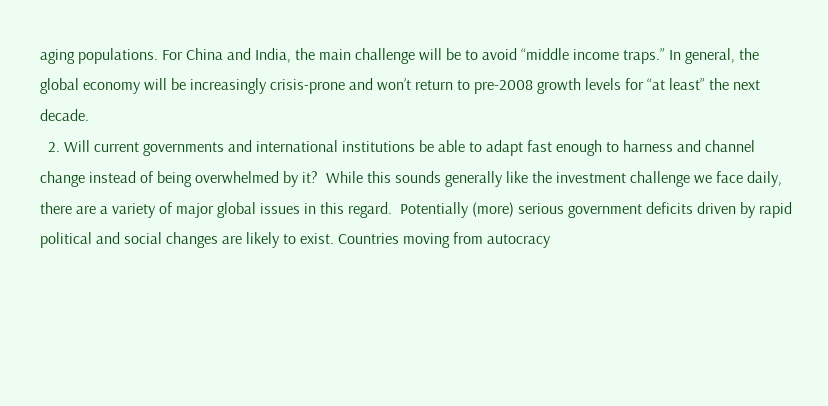aging populations. For China and India, the main challenge will be to avoid “middle income traps.” In general, the global economy will be increasingly crisis-prone and won’t return to pre-2008 growth levels for “at least” the next decade.
  2. Will current governments and international institutions be able to adapt fast enough to harness and channel change instead of being overwhelmed by it?  While this sounds generally like the investment challenge we face daily, there are a variety of major global issues in this regard.  Potentially (more) serious government deficits driven by rapid political and social changes are likely to exist. Countries moving from autocracy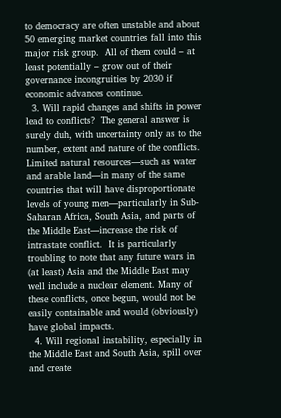to democracy are often unstable and about 50 emerging market countries fall into this major risk group.  All of them could – at least potentially – grow out of their governance incongruities by 2030 if economic advances continue.
  3. Will rapid changes and shifts in power lead to conflicts?  The general answer is surely duh, with uncertainty only as to the number, extent and nature of the conflicts.  Limited natural resources—such as water and arable land—in many of the same countries that will have disproportionate levels of young men—particularly in Sub-Saharan Africa, South Asia, and parts of the Middle East—increase the risk of intrastate conflict.  It is particularly troubling to note that any future wars in (at least) Asia and the Middle East may well include a nuclear element. Many of these conflicts, once begun, would not be easily containable and would (obviously) have global impacts.
  4. Will regional instability, especially in the Middle East and South Asia, spill over and create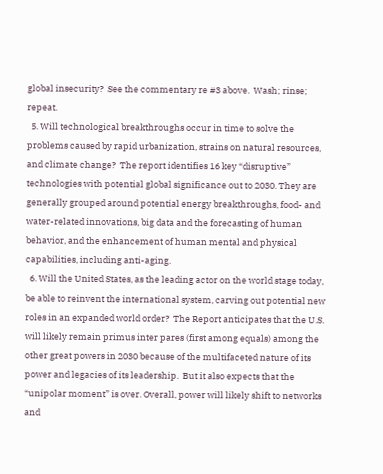global insecurity?  See the commentary re #3 above.  Wash; rinse; repeat.
  5. Will technological breakthroughs occur in time to solve the problems caused by rapid urbanization, strains on natural resources, and climate change?  The report identifies 16 key “disruptive” technologies with potential global significance out to 2030. They are generally grouped around potential energy breakthroughs, food- and water-related innovations, big data and the forecasting of human behavior, and the enhancement of human mental and physical capabilities, including anti-aging.
  6. Will the United States, as the leading actor on the world stage today, be able to reinvent the international system, carving out potential new roles in an expanded world order?  The Report anticipates that the U.S. will likely remain primus inter pares (first among equals) among the other great powers in 2030 because of the multifaceted nature of its power and legacies of its leadership.  But it also expects that the “unipolar moment” is over. Overall, power will likely shift to networks and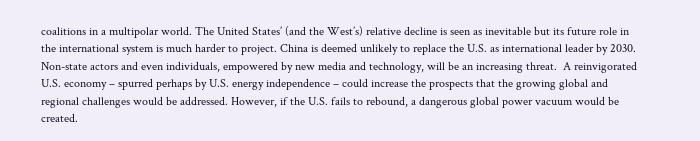coalitions in a multipolar world. The United States’ (and the West’s) relative decline is seen as inevitable but its future role in the international system is much harder to project. China is deemed unlikely to replace the U.S. as international leader by 2030.  Non-state actors and even individuals, empowered by new media and technology, will be an increasing threat.  A reinvigorated U.S. economy – spurred perhaps by U.S. energy independence – could increase the prospects that the growing global and regional challenges would be addressed. However, if the U.S. fails to rebound, a dangerous global power vacuum would be created.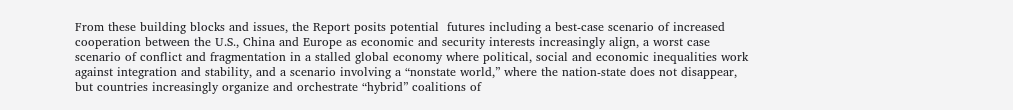From these building blocks and issues, the Report posits potential  futures including a best-case scenario of increased cooperation between the U.S., China and Europe as economic and security interests increasingly align, a worst case scenario of conflict and fragmentation in a stalled global economy where political, social and economic inequalities work against integration and stability, and a scenario involving a “nonstate world,” where the nation-state does not disappear, but countries increasingly organize and orchestrate “hybrid” coalitions of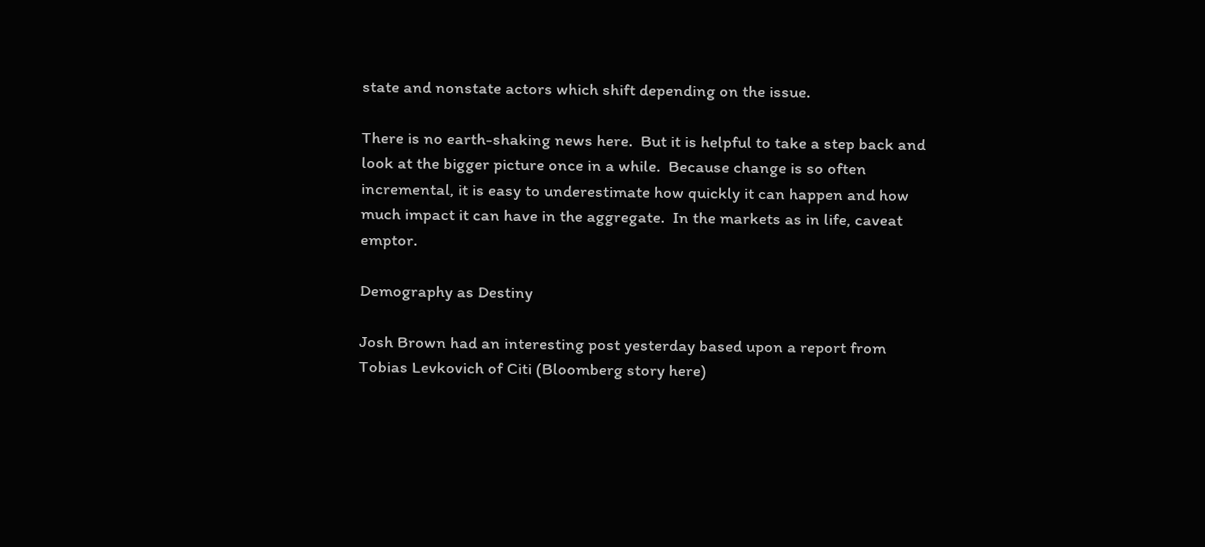state and nonstate actors which shift depending on the issue.

There is no earth-shaking news here.  But it is helpful to take a step back and look at the bigger picture once in a while.  Because change is so often incremental, it is easy to underestimate how quickly it can happen and how much impact it can have in the aggregate.  In the markets as in life, caveat emptor.

Demography as Destiny

Josh Brown had an interesting post yesterday based upon a report from Tobias Levkovich of Citi (Bloomberg story here)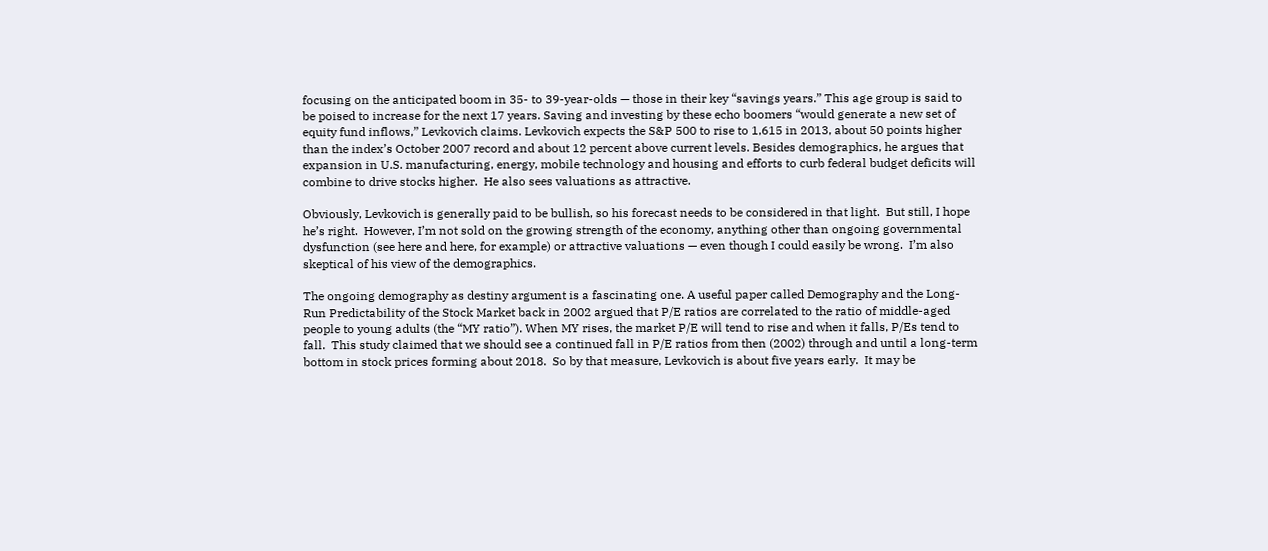focusing on the anticipated boom in 35- to 39-year-olds — those in their key “savings years.” This age group is said to be poised to increase for the next 17 years. Saving and investing by these echo boomers “would generate a new set of equity fund inflows,” Levkovich claims. Levkovich expects the S&P 500 to rise to 1,615 in 2013, about 50 points higher than the index’s October 2007 record and about 12 percent above current levels. Besides demographics, he argues that expansion in U.S. manufacturing, energy, mobile technology and housing and efforts to curb federal budget deficits will combine to drive stocks higher.  He also sees valuations as attractive.

Obviously, Levkovich is generally paid to be bullish, so his forecast needs to be considered in that light.  But still, I hope he’s right.  However, I’m not sold on the growing strength of the economy, anything other than ongoing governmental dysfunction (see here and here, for example) or attractive valuations — even though I could easily be wrong.  I’m also skeptical of his view of the demographics.

The ongoing demography as destiny argument is a fascinating one. A useful paper called Demography and the Long-Run Predictability of the Stock Market back in 2002 argued that P/E ratios are correlated to the ratio of middle-aged people to young adults (the “MY ratio”). When MY rises, the market P/E will tend to rise and when it falls, P/Es tend to fall.  This study claimed that we should see a continued fall in P/E ratios from then (2002) through and until a long-term bottom in stock prices forming about 2018.  So by that measure, Levkovich is about five years early.  It may be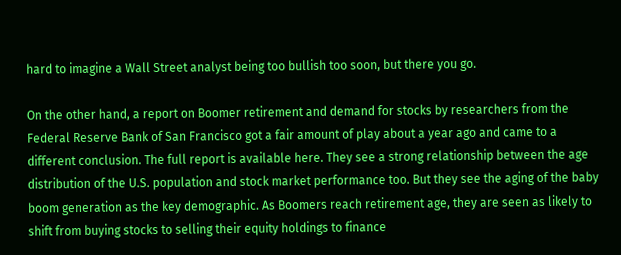hard to imagine a Wall Street analyst being too bullish too soon, but there you go.

On the other hand, a report on Boomer retirement and demand for stocks by researchers from the Federal Reserve Bank of San Francisco got a fair amount of play about a year ago and came to a different conclusion. The full report is available here. They see a strong relationship between the age distribution of the U.S. population and stock market performance too. But they see the aging of the baby boom generation as the key demographic. As Boomers reach retirement age, they are seen as likely to shift from buying stocks to selling their equity holdings to finance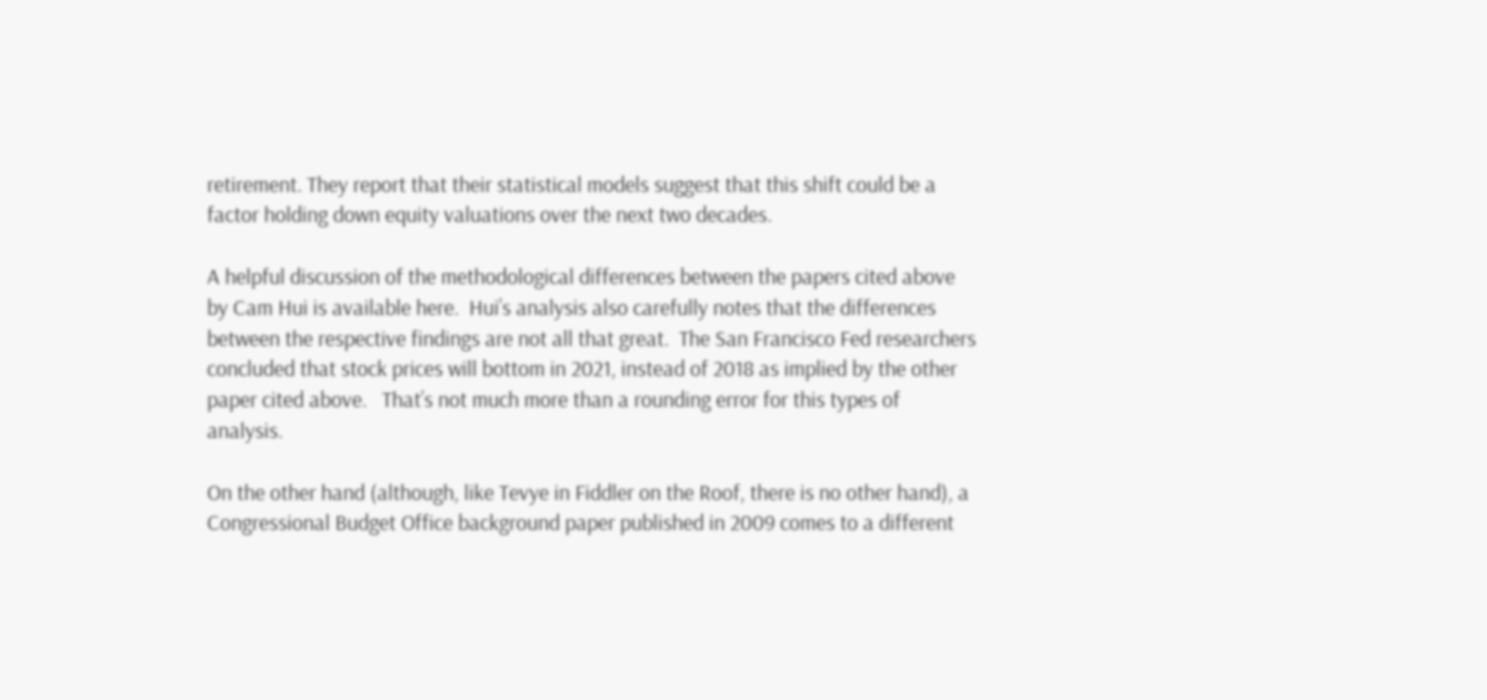retirement. They report that their statistical models suggest that this shift could be a factor holding down equity valuations over the next two decades.

A helpful discussion of the methodological differences between the papers cited above by Cam Hui is available here.  Hui’s analysis also carefully notes that the differences between the respective findings are not all that great.  The San Francisco Fed researchers concluded that stock prices will bottom in 2021, instead of 2018 as implied by the other paper cited above.   That’s not much more than a rounding error for this types of analysis.

On the other hand (although, like Tevye in Fiddler on the Roof, there is no other hand), a Congressional Budget Office background paper published in 2009 comes to a different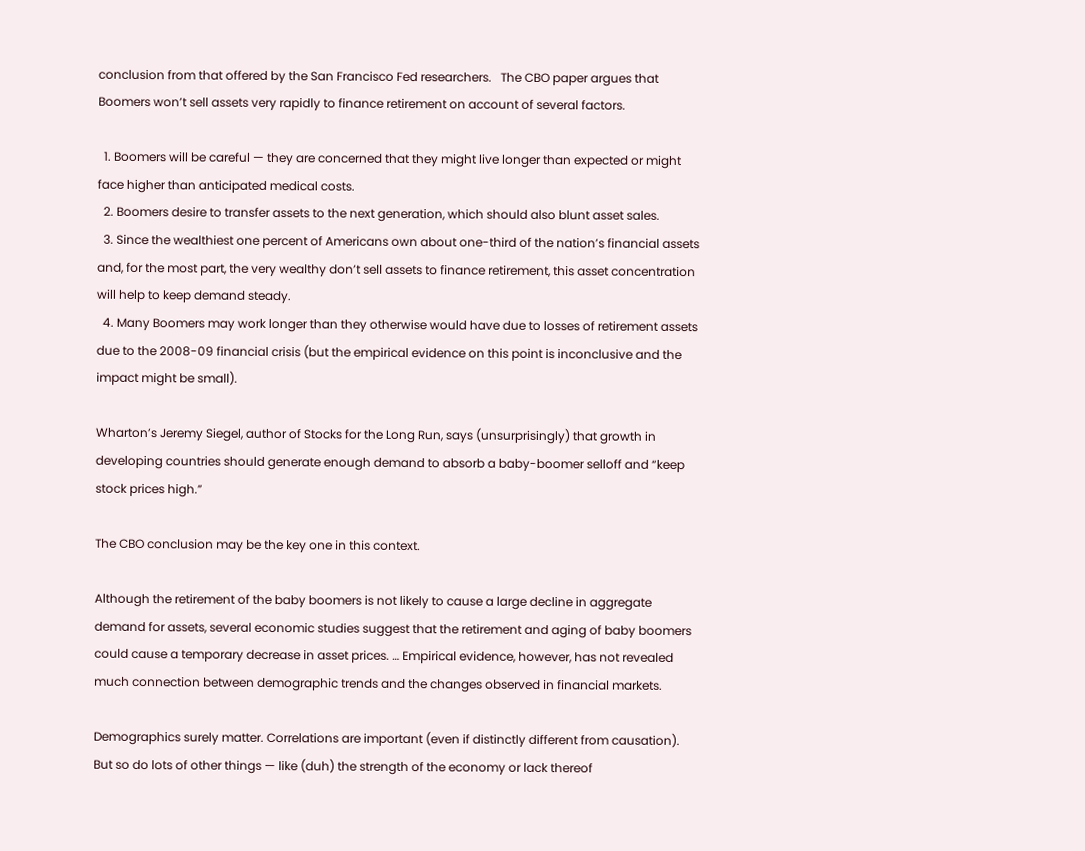conclusion from that offered by the San Francisco Fed researchers.   The CBO paper argues that Boomers won’t sell assets very rapidly to finance retirement on account of several factors.

  1. Boomers will be careful — they are concerned that they might live longer than expected or might face higher than anticipated medical costs.
  2. Boomers desire to transfer assets to the next generation, which should also blunt asset sales.
  3. Since the wealthiest one percent of Americans own about one-third of the nation’s financial assets and, for the most part, the very wealthy don’t sell assets to finance retirement, this asset concentration will help to keep demand steady.
  4. Many Boomers may work longer than they otherwise would have due to losses of retirement assets due to the 2008-09 financial crisis (but the empirical evidence on this point is inconclusive and the impact might be small).

Wharton’s Jeremy Siegel, author of Stocks for the Long Run, says (unsurprisingly) that growth in developing countries should generate enough demand to absorb a baby-boomer selloff and “keep stock prices high.”

The CBO conclusion may be the key one in this context.

Although the retirement of the baby boomers is not likely to cause a large decline in aggregate demand for assets, several economic studies suggest that the retirement and aging of baby boomers could cause a temporary decrease in asset prices. … Empirical evidence, however, has not revealed much connection between demographic trends and the changes observed in financial markets.

Demographics surely matter. Correlations are important (even if distinctly different from causation). But so do lots of other things — like (duh) the strength of the economy or lack thereof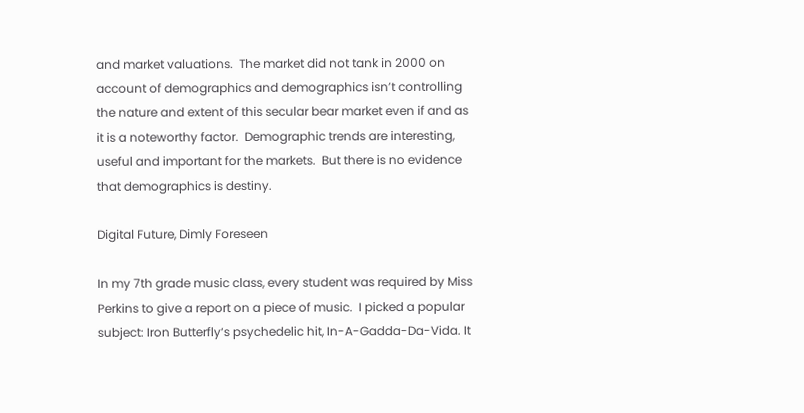and market valuations.  The market did not tank in 2000 on account of demographics and demographics isn’t controlling the nature and extent of this secular bear market even if and as it is a noteworthy factor.  Demographic trends are interesting, useful and important for the markets.  But there is no evidence that demographics is destiny.

Digital Future, Dimly Foreseen

In my 7th grade music class, every student was required by Miss Perkins to give a report on a piece of music.  I picked a popular subject: Iron Butterfly‘s psychedelic hit, In-A-Gadda-Da-Vida. It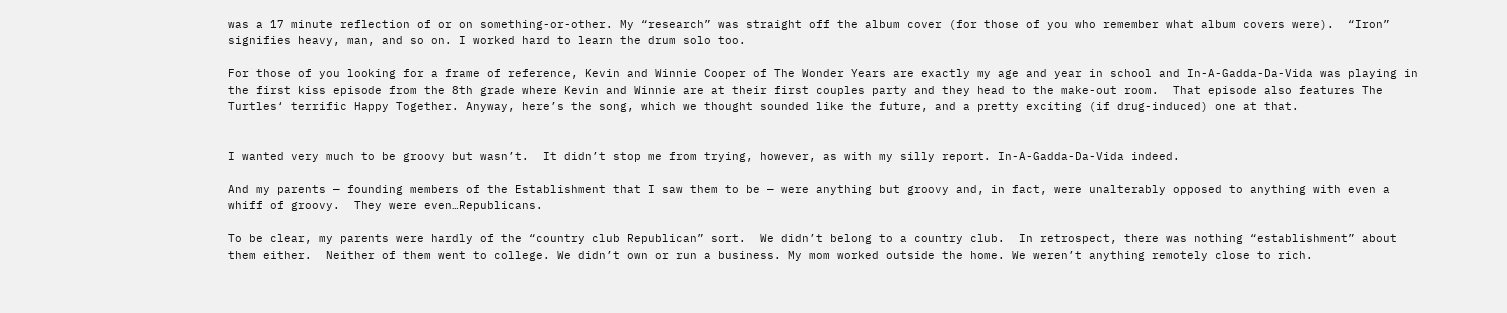was a 17 minute reflection of or on something-or-other. My “research” was straight off the album cover (for those of you who remember what album covers were).  “Iron” signifies heavy, man, and so on. I worked hard to learn the drum solo too.

For those of you looking for a frame of reference, Kevin and Winnie Cooper of The Wonder Years are exactly my age and year in school and In-A-Gadda-Da-Vida was playing in the first kiss episode from the 8th grade where Kevin and Winnie are at their first couples party and they head to the make-out room.  That episode also features The Turtles‘ terrific Happy Together. Anyway, here’s the song, which we thought sounded like the future, and a pretty exciting (if drug-induced) one at that.


I wanted very much to be groovy but wasn’t.  It didn’t stop me from trying, however, as with my silly report. In-A-Gadda-Da-Vida indeed.

And my parents — founding members of the Establishment that I saw them to be — were anything but groovy and, in fact, were unalterably opposed to anything with even a whiff of groovy.  They were even…Republicans.

To be clear, my parents were hardly of the “country club Republican” sort.  We didn’t belong to a country club.  In retrospect, there was nothing “establishment” about them either.  Neither of them went to college. We didn’t own or run a business. My mom worked outside the home. We weren’t anything remotely close to rich.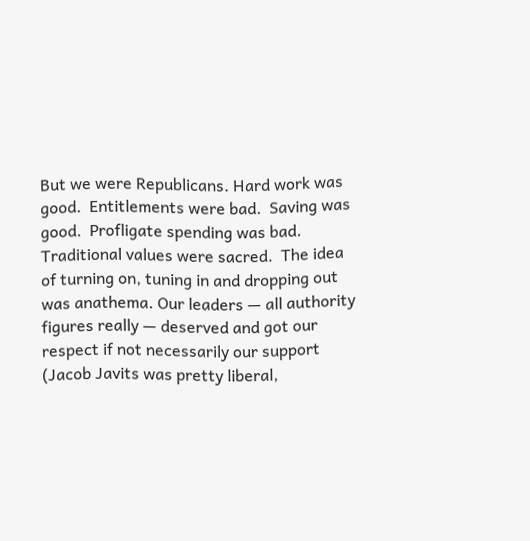But we were Republicans. Hard work was good.  Entitlements were bad.  Saving was good.  Profligate spending was bad.  Traditional values were sacred.  The idea of turning on, tuning in and dropping out was anathema. Our leaders — all authority figures really — deserved and got our respect if not necessarily our support (Jacob Javits was pretty liberal,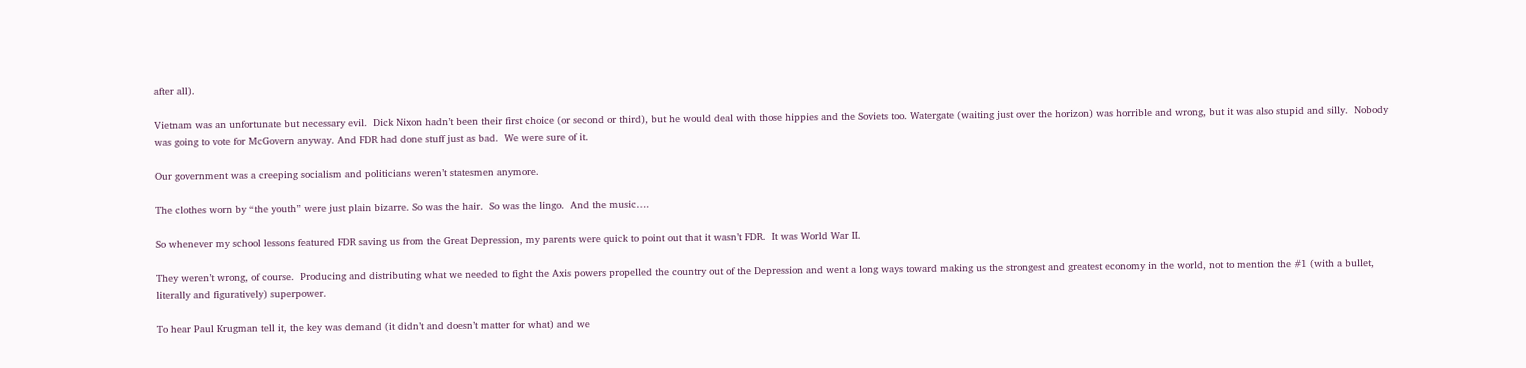after all).

Vietnam was an unfortunate but necessary evil.  Dick Nixon hadn’t been their first choice (or second or third), but he would deal with those hippies and the Soviets too. Watergate (waiting just over the horizon) was horrible and wrong, but it was also stupid and silly.  Nobody was going to vote for McGovern anyway. And FDR had done stuff just as bad.  We were sure of it.

Our government was a creeping socialism and politicians weren’t statesmen anymore.

The clothes worn by “the youth” were just plain bizarre. So was the hair.  So was the lingo.  And the music….

So whenever my school lessons featured FDR saving us from the Great Depression, my parents were quick to point out that it wasn’t FDR.  It was World War II.

They weren’t wrong, of course.  Producing and distributing what we needed to fight the Axis powers propelled the country out of the Depression and went a long ways toward making us the strongest and greatest economy in the world, not to mention the #1 (with a bullet, literally and figuratively) superpower.

To hear Paul Krugman tell it, the key was demand (it didn’t and doesn’t matter for what) and we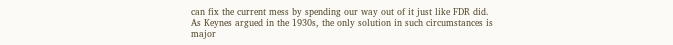can fix the current mess by spending our way out of it just like FDR did.  As Keynes argued in the 1930s, the only solution in such circumstances is major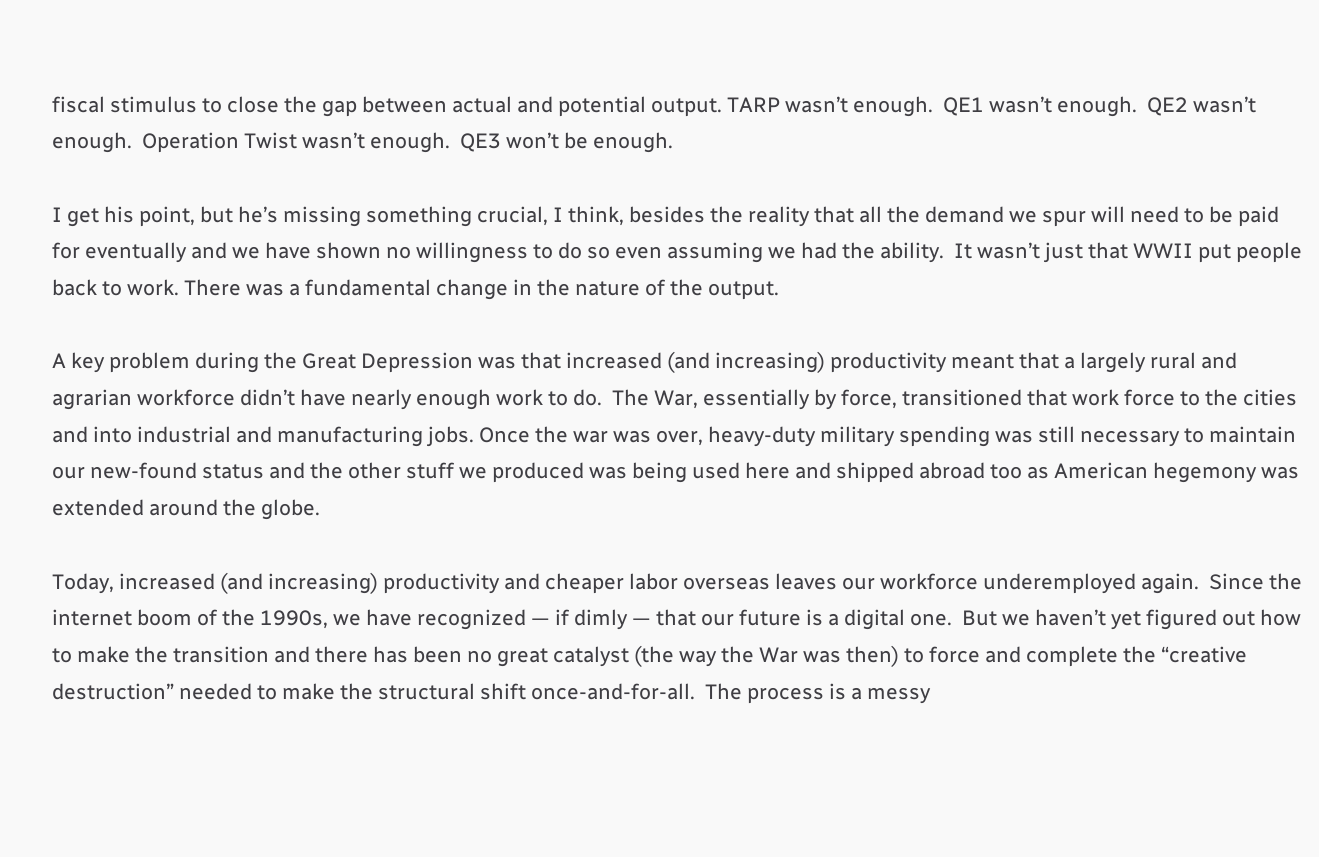fiscal stimulus to close the gap between actual and potential output. TARP wasn’t enough.  QE1 wasn’t enough.  QE2 wasn’t enough.  Operation Twist wasn’t enough.  QE3 won’t be enough.

I get his point, but he’s missing something crucial, I think, besides the reality that all the demand we spur will need to be paid for eventually and we have shown no willingness to do so even assuming we had the ability.  It wasn’t just that WWII put people back to work. There was a fundamental change in the nature of the output.

A key problem during the Great Depression was that increased (and increasing) productivity meant that a largely rural and agrarian workforce didn’t have nearly enough work to do.  The War, essentially by force, transitioned that work force to the cities and into industrial and manufacturing jobs. Once the war was over, heavy-duty military spending was still necessary to maintain our new-found status and the other stuff we produced was being used here and shipped abroad too as American hegemony was extended around the globe.

Today, increased (and increasing) productivity and cheaper labor overseas leaves our workforce underemployed again.  Since the internet boom of the 1990s, we have recognized — if dimly — that our future is a digital one.  But we haven’t yet figured out how to make the transition and there has been no great catalyst (the way the War was then) to force and complete the “creative destruction” needed to make the structural shift once-and-for-all.  The process is a messy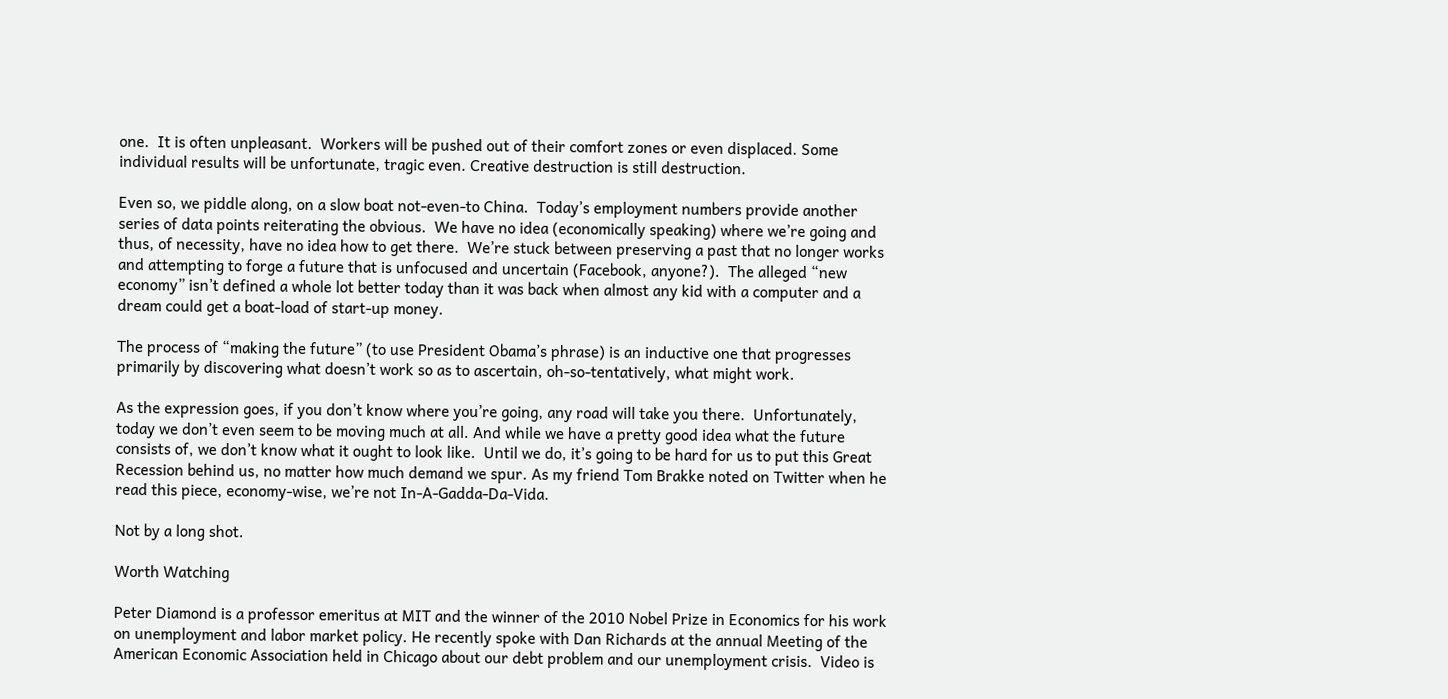one.  It is often unpleasant.  Workers will be pushed out of their comfort zones or even displaced. Some individual results will be unfortunate, tragic even. Creative destruction is still destruction.

Even so, we piddle along, on a slow boat not-even-to China.  Today’s employment numbers provide another series of data points reiterating the obvious.  We have no idea (economically speaking) where we’re going and thus, of necessity, have no idea how to get there.  We’re stuck between preserving a past that no longer works and attempting to forge a future that is unfocused and uncertain (Facebook, anyone?).  The alleged “new economy” isn’t defined a whole lot better today than it was back when almost any kid with a computer and a dream could get a boat-load of start-up money.

The process of “making the future” (to use President Obama’s phrase) is an inductive one that progresses primarily by discovering what doesn’t work so as to ascertain, oh-so-tentatively, what might work.

As the expression goes, if you don’t know where you’re going, any road will take you there.  Unfortunately, today we don’t even seem to be moving much at all. And while we have a pretty good idea what the future consists of, we don’t know what it ought to look like.  Until we do, it’s going to be hard for us to put this Great Recession behind us, no matter how much demand we spur. As my friend Tom Brakke noted on Twitter when he read this piece, economy-wise, we’re not In-A-Gadda-Da-Vida.

Not by a long shot.

Worth Watching

Peter Diamond is a professor emeritus at MIT and the winner of the 2010 Nobel Prize in Economics for his work on unemployment and labor market policy. He recently spoke with Dan Richards at the annual Meeting of the American Economic Association held in Chicago about our debt problem and our unemployment crisis.  Video is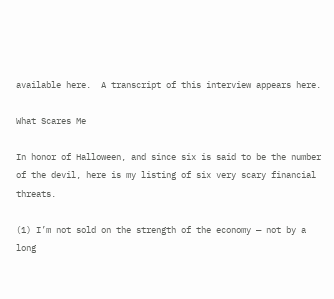available here.  A transcript of this interview appears here.

What Scares Me

In honor of Halloween, and since six is said to be the number of the devil, here is my listing of six very scary financial threats.

(1) I’m not sold on the strength of the economy — not by a long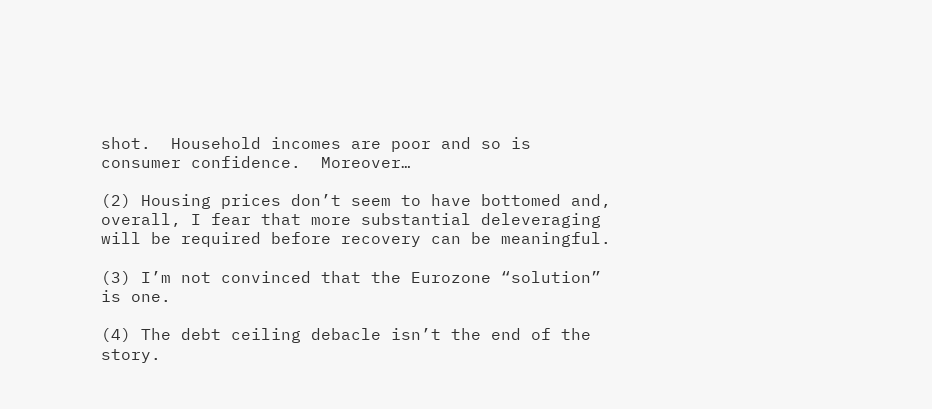shot.  Household incomes are poor and so is consumer confidence.  Moreover…

(2) Housing prices don’t seem to have bottomed and, overall, I fear that more substantial deleveraging will be required before recovery can be meaningful.

(3) I’m not convinced that the Eurozone “solution” is one.

(4) The debt ceiling debacle isn’t the end of the story.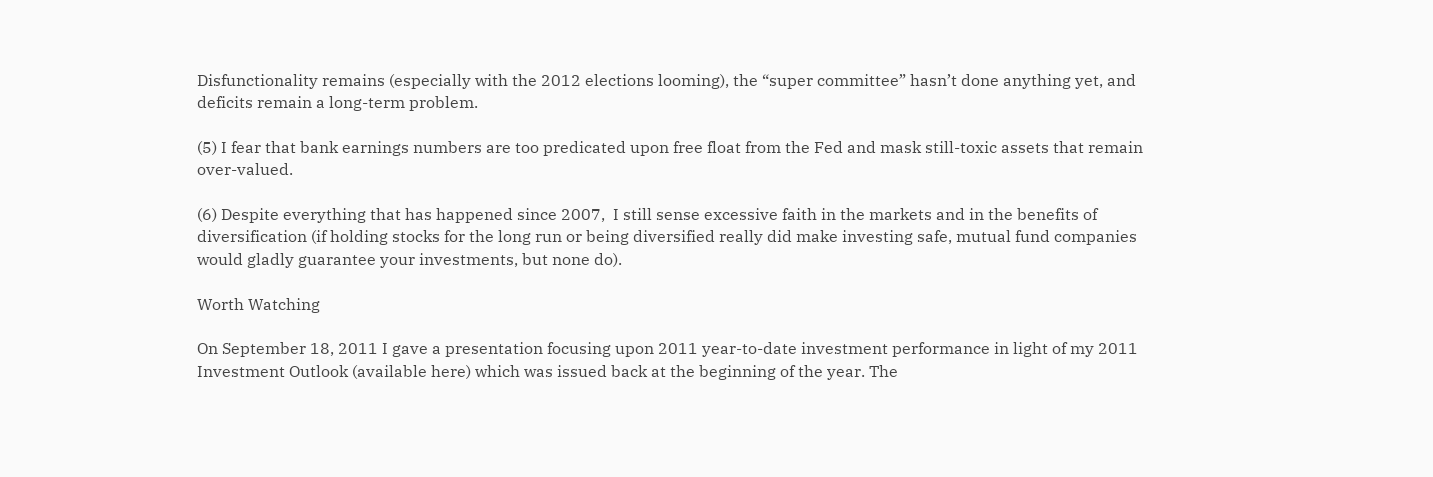Disfunctionality remains (especially with the 2012 elections looming), the “super committee” hasn’t done anything yet, and deficits remain a long-term problem.

(5) I fear that bank earnings numbers are too predicated upon free float from the Fed and mask still-toxic assets that remain over-valued.

(6) Despite everything that has happened since 2007,  I still sense excessive faith in the markets and in the benefits of diversification (if holding stocks for the long run or being diversified really did make investing safe, mutual fund companies would gladly guarantee your investments, but none do).

Worth Watching

On September 18, 2011 I gave a presentation focusing upon 2011 year-to-date investment performance in light of my 2011 Investment Outlook (available here) which was issued back at the beginning of the year. The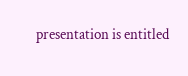presentation is entitled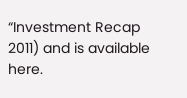“Investment Recap 2011) and is available here.